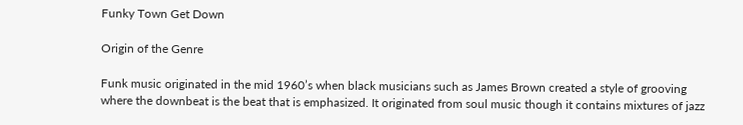Funky Town Get Down

Origin of the Genre

Funk music originated in the mid 1960’s when black musicians such as James Brown created a style of grooving where the downbeat is the beat that is emphasized. It originated from soul music though it contains mixtures of jazz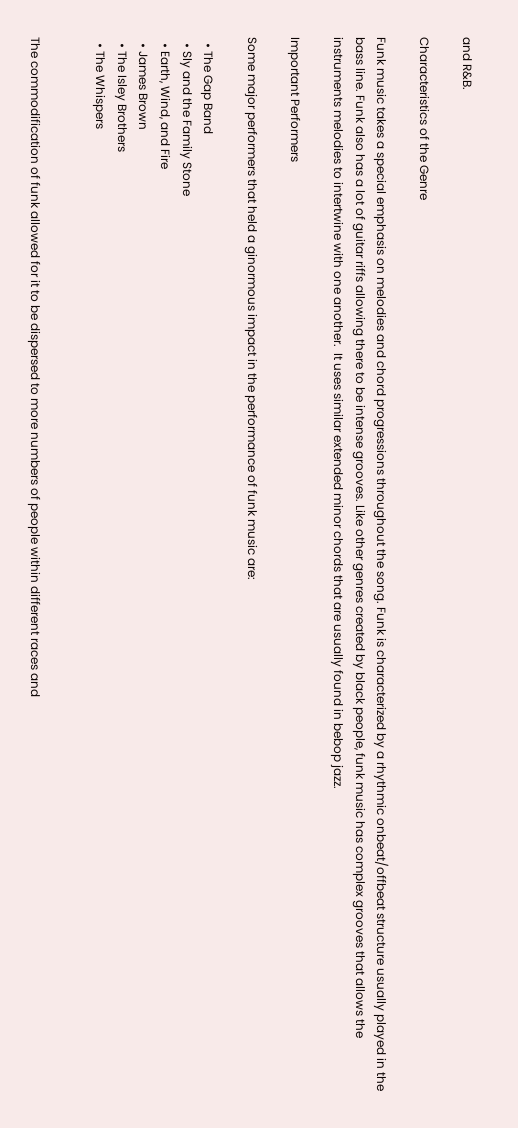and R&B.

Characteristics of the Genre

Funk music takes a special emphasis on melodies and chord progressions throughout the song. Funk is characterized by a rhythmic onbeat/offbeat structure usually played in the bass line. Funk also has a lot of guitar riffs allowing there to be intense grooves. Like other genres created by black people, funk music has complex grooves that allows the instruments melodies to intertwine with one another.  It uses similar extended minor chords that are usually found in bebop jazz.

Important Performers

Some major performers that held a ginormous impact in the performance of funk music are:

  • The Gap Band
  • Sly and the Family Stone
  • Earth, Wind, and Fire
  • James Brown
  • The Isley Brothers
  • The Whispers


The commodification of funk allowed for it to be dispersed to more numbers of people within different races and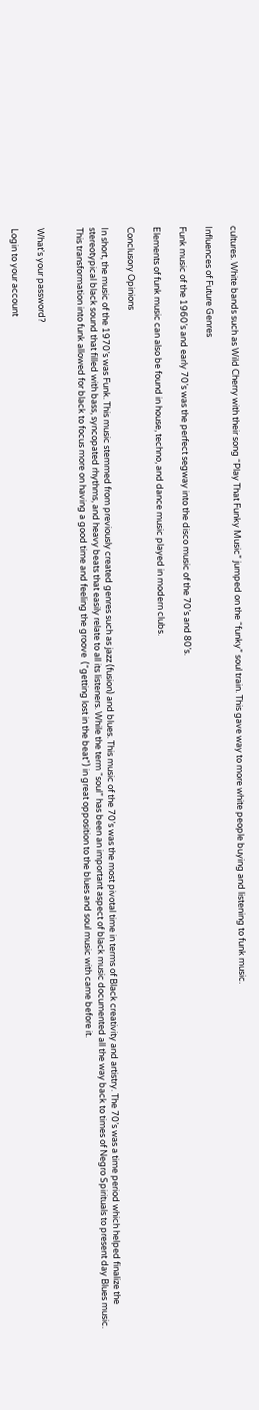cultures. White bands such as Wild Cherry with their song “Play That Funky Music” jumped on the “funky” soul train. This gave way to more white people buying and listening to funk music.

Influences of Future Genres

Funk music of the 1960’s and early 70’s was the perfect segway into the disco music of the 70’s and 80’s.

Elements of funk music can also be found in house, techno, and dance music played in modern clubs.

Conclusory Opinions

In short, the music of the 1970’s was Funk. This music stemmed from previously created genres such as jazz (fusion) and blues. This music of the 70’s was the most pivotal time in terms of Black creativity and artistry. The 70’s was a time period which helped finalize the stereotypical black sound that filled with bass, syncopated rhythms, and heavy beats that easily relate to all its listeners. While the term “soul” has been an important aspect of black music documented all the way back to times of Negro Spirituals to present day Blues music. This transformation into funk allowed for black to focus more on having a good time and feeling the groove  (“getting lost in the beat”) in great opposition to the blues and soul music with came before it.


What's your password?

Login to your account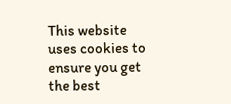This website uses cookies to ensure you get the best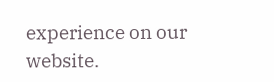experience on our website.